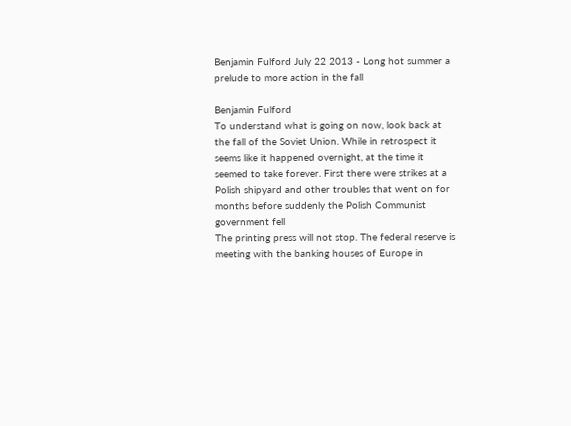Benjamin Fulford July 22 2013 - Long hot summer a prelude to more action in the fall

Benjamin Fulford
To understand what is going on now, look back at the fall of the Soviet Union. While in retrospect it seems like it happened overnight, at the time it seemed to take forever. First there were strikes at a Polish shipyard and other troubles that went on for months before suddenly the Polish Communist government fell
The printing press will not stop. The federal reserve is meeting with the banking houses of Europe in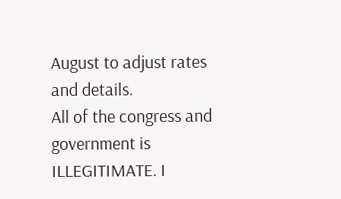August to adjust rates and details.
All of the congress and government is ILLEGITIMATE. I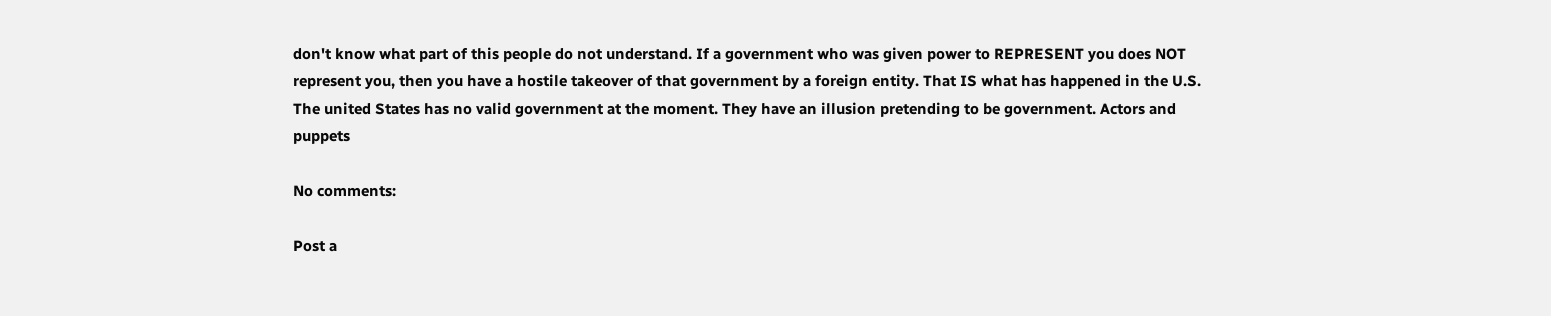don't know what part of this people do not understand. If a government who was given power to REPRESENT you does NOT represent you, then you have a hostile takeover of that government by a foreign entity. That IS what has happened in the U.S. The united States has no valid government at the moment. They have an illusion pretending to be government. Actors and puppets

No comments:

Post a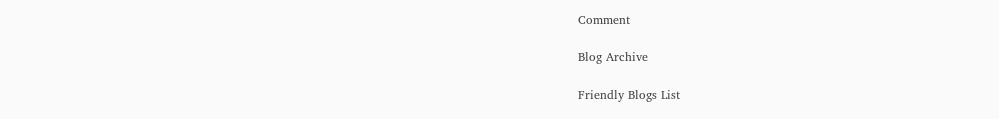Comment

Blog Archive

Friendly Blogs List